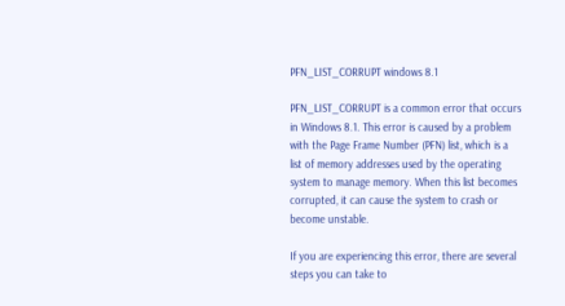PFN_LIST_CORRUPT windows 8.1

PFN_LIST_CORRUPT is a common error that occurs in Windows 8.1. This error is caused by a problem with the Page Frame Number (PFN) list, which is a list of memory addresses used by the operating system to manage memory. When this list becomes corrupted, it can cause the system to crash or become unstable.

If you are experiencing this error, there are several steps you can take to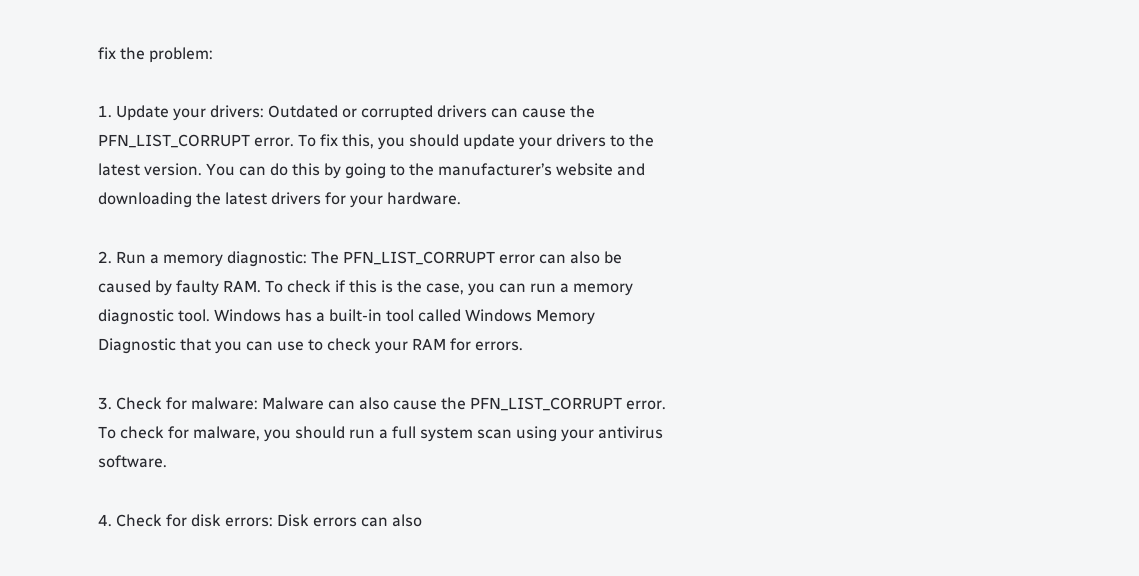fix the problem:

1. Update your drivers: Outdated or corrupted drivers can cause the PFN_LIST_CORRUPT error. To fix this, you should update your drivers to the latest version. You can do this by going to the manufacturer’s website and downloading the latest drivers for your hardware.

2. Run a memory diagnostic: The PFN_LIST_CORRUPT error can also be caused by faulty RAM. To check if this is the case, you can run a memory diagnostic tool. Windows has a built-in tool called Windows Memory Diagnostic that you can use to check your RAM for errors.

3. Check for malware: Malware can also cause the PFN_LIST_CORRUPT error. To check for malware, you should run a full system scan using your antivirus software.

4. Check for disk errors: Disk errors can also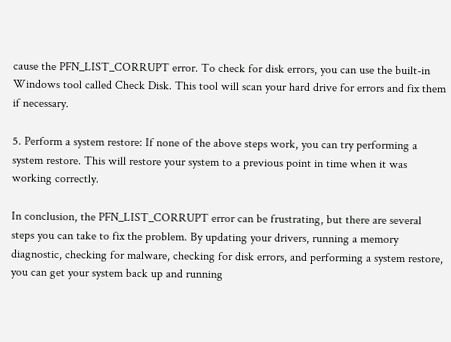cause the PFN_LIST_CORRUPT error. To check for disk errors, you can use the built-in Windows tool called Check Disk. This tool will scan your hard drive for errors and fix them if necessary.

5. Perform a system restore: If none of the above steps work, you can try performing a system restore. This will restore your system to a previous point in time when it was working correctly.

In conclusion, the PFN_LIST_CORRUPT error can be frustrating, but there are several steps you can take to fix the problem. By updating your drivers, running a memory diagnostic, checking for malware, checking for disk errors, and performing a system restore, you can get your system back up and running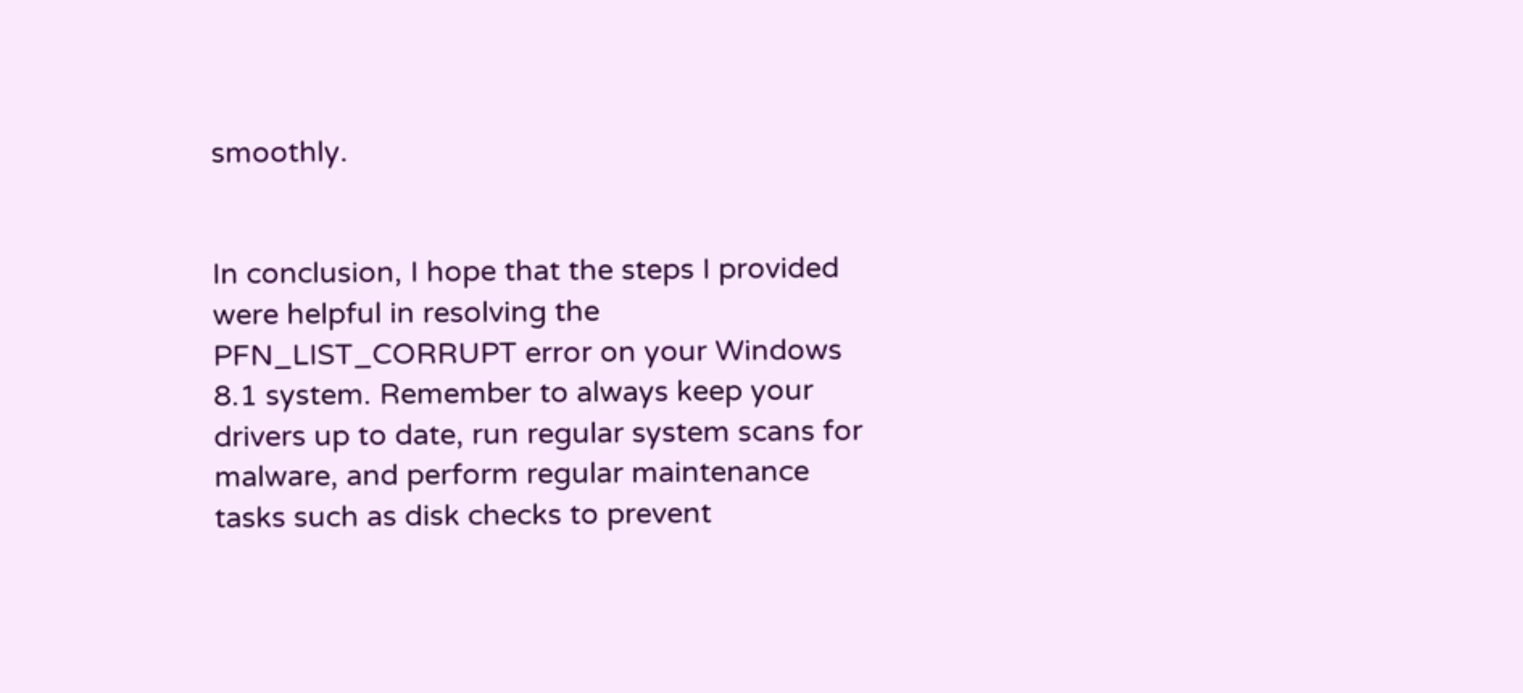smoothly.


In conclusion, I hope that the steps I provided were helpful in resolving the PFN_LIST_CORRUPT error on your Windows 8.1 system. Remember to always keep your drivers up to date, run regular system scans for malware, and perform regular maintenance tasks such as disk checks to prevent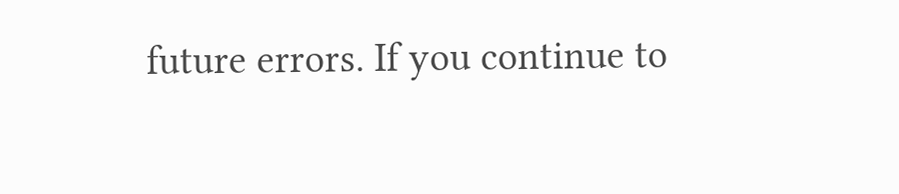future errors. If you continue to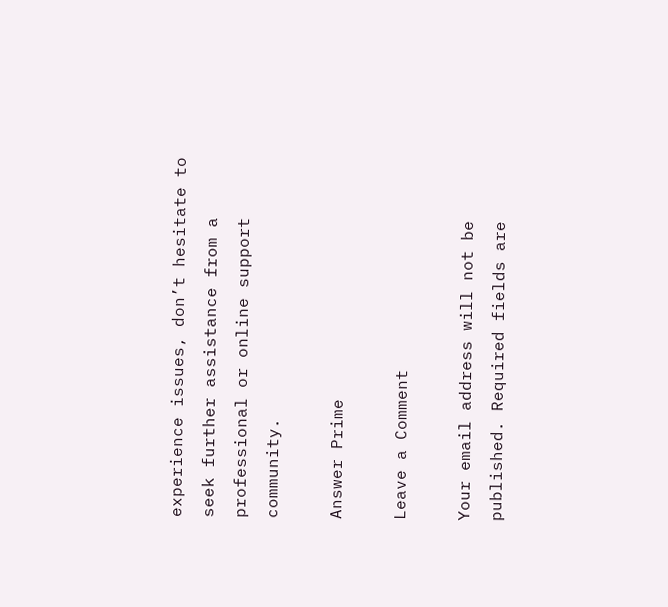experience issues, don’t hesitate to seek further assistance from a professional or online support community.

Answer Prime

Leave a Comment

Your email address will not be published. Required fields are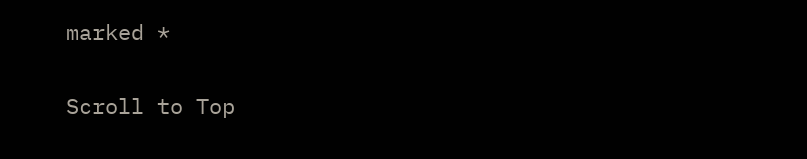marked *

Scroll to Top